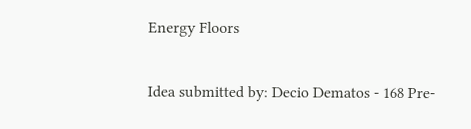Energy Floors

Idea submitted by: Decio Dematos - 168 Pre-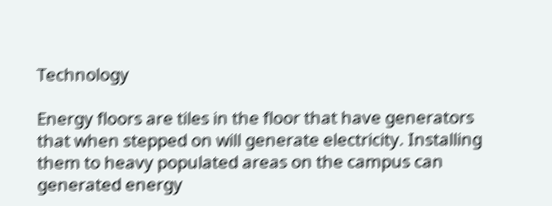Technology

Energy floors are tiles in the floor that have generators that when stepped on will generate electricity. Installing them to heavy populated areas on the campus can generated energy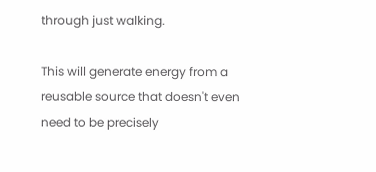through just walking.

This will generate energy from a reusable source that doesn't even need to be precisely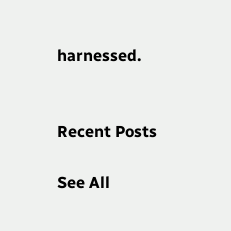harnessed.


Recent Posts

See All